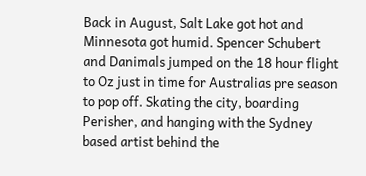Back in August, Salt Lake got hot and Minnesota got humid. Spencer Schubert and Danimals jumped on the 18 hour flight to Oz just in time for Australias pre season to pop off. Skating the city, boarding Perisher, and hanging with the Sydney based artist behind the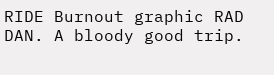RIDE Burnout graphic RAD DAN. A bloody good trip.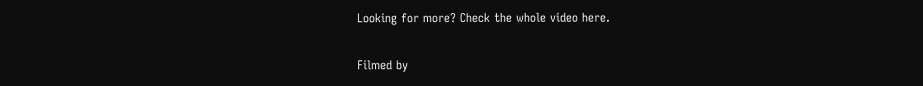Looking for more? Check the whole video here.

Filmed by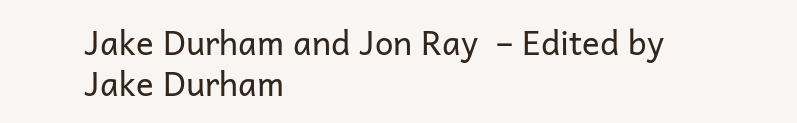Jake Durham and Jon Ray  – Edited by Jake Durham